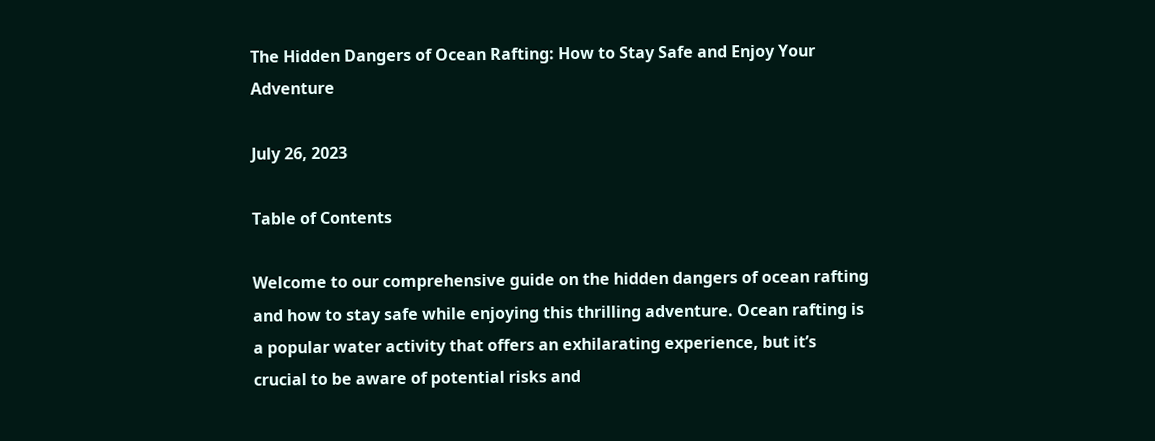The Hidden Dangers of Ocean Rafting: How to Stay Safe and Enjoy Your Adventure

July 26, 2023

Table of Contents

Welcome to our comprehensive guide on the hidden dangers of ocean rafting and how to stay safe while enjoying this thrilling adventure. Ocean rafting is a popular water activity that offers an exhilarating experience, but it’s crucial to be aware of potential risks and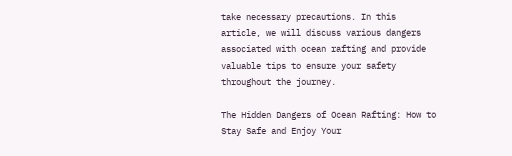take necessary precautions. In this article, we will discuss various dangers associated with ocean rafting and provide valuable tips to ensure your safety throughout the journey.

The Hidden Dangers of Ocean Rafting: How to Stay Safe and Enjoy Your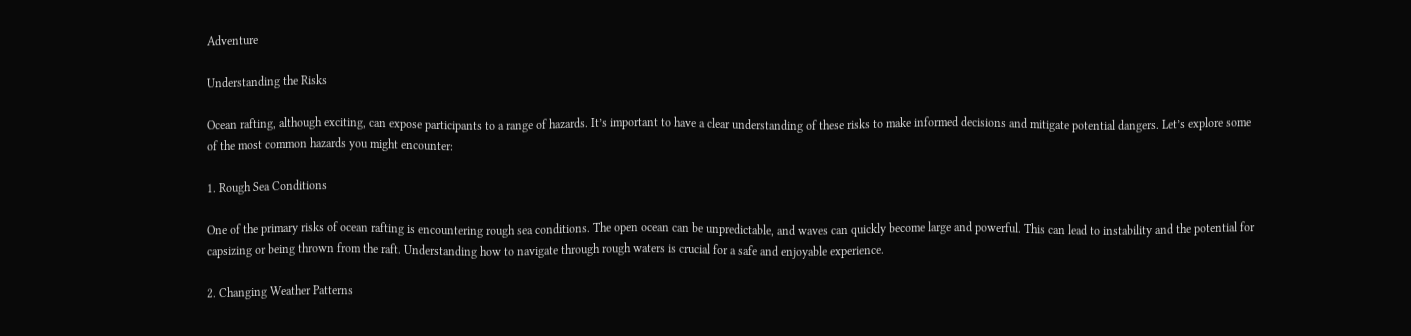Adventure

Understanding the Risks

Ocean rafting, although exciting, can expose participants to a range of hazards. It’s important to have a clear understanding of these risks to make informed decisions and mitigate potential dangers. Let’s explore some of the most common hazards you might encounter:

1. Rough Sea Conditions

One of the primary risks of ocean rafting is encountering rough sea conditions. The open ocean can be unpredictable, and waves can quickly become large and powerful. This can lead to instability and the potential for capsizing or being thrown from the raft. Understanding how to navigate through rough waters is crucial for a safe and enjoyable experience.

2. Changing Weather Patterns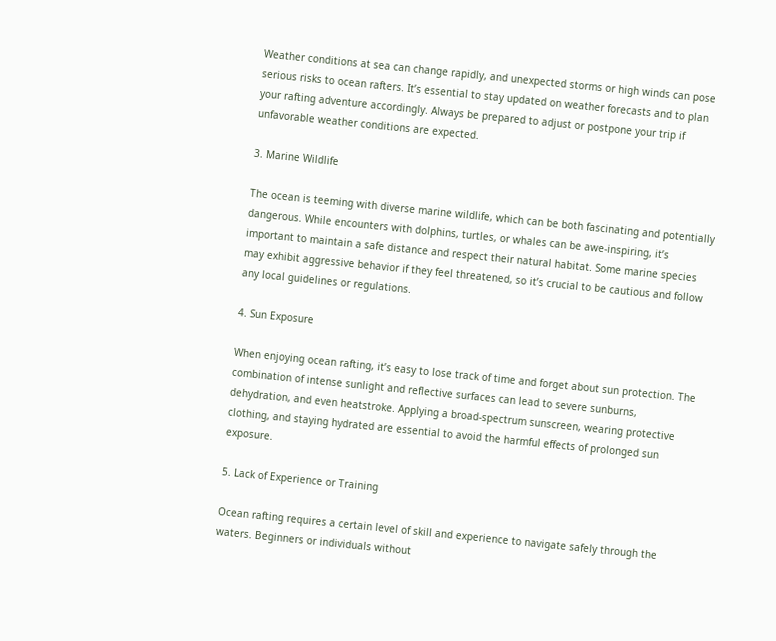Weather conditions at sea can change rapidly, and unexpected storms or high winds can pose serious risks to ocean rafters. It’s essential to stay updated on weather forecasts and to plan your rafting adventure accordingly. Always be prepared to adjust or postpone your trip if unfavorable weather conditions are expected.

3. Marine Wildlife

The ocean is teeming with diverse marine wildlife, which can be both fascinating and potentially dangerous. While encounters with dolphins, turtles, or whales can be awe-inspiring, it’s important to maintain a safe distance and respect their natural habitat. Some marine species may exhibit aggressive behavior if they feel threatened, so it’s crucial to be cautious and follow any local guidelines or regulations.

4. Sun Exposure

When enjoying ocean rafting, it’s easy to lose track of time and forget about sun protection. The combination of intense sunlight and reflective surfaces can lead to severe sunburns, dehydration, and even heatstroke. Applying a broad-spectrum sunscreen, wearing protective clothing, and staying hydrated are essential to avoid the harmful effects of prolonged sun exposure.

5. Lack of Experience or Training

Ocean rafting requires a certain level of skill and experience to navigate safely through the waters. Beginners or individuals without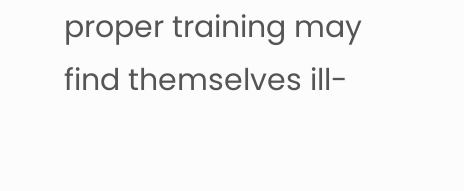proper training may find themselves ill-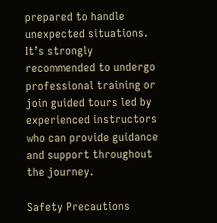prepared to handle unexpected situations. It’s strongly recommended to undergo professional training or join guided tours led by experienced instructors who can provide guidance and support throughout the journey.

Safety Precautions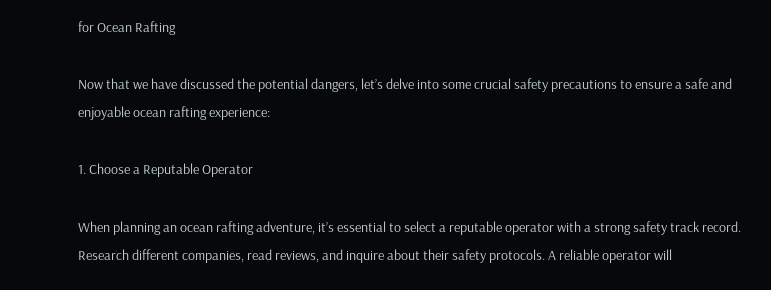for Ocean Rafting

Now that we have discussed the potential dangers, let’s delve into some crucial safety precautions to ensure a safe and enjoyable ocean rafting experience:

1. Choose a Reputable Operator

When planning an ocean rafting adventure, it’s essential to select a reputable operator with a strong safety track record. Research different companies, read reviews, and inquire about their safety protocols. A reliable operator will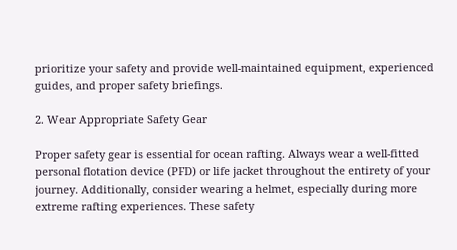prioritize your safety and provide well-maintained equipment, experienced guides, and proper safety briefings.

2. Wear Appropriate Safety Gear

Proper safety gear is essential for ocean rafting. Always wear a well-fitted personal flotation device (PFD) or life jacket throughout the entirety of your journey. Additionally, consider wearing a helmet, especially during more extreme rafting experiences. These safety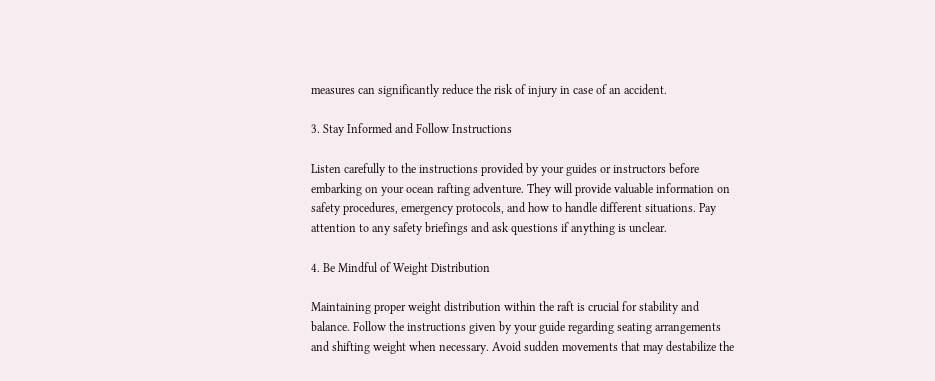measures can significantly reduce the risk of injury in case of an accident.

3. Stay Informed and Follow Instructions

Listen carefully to the instructions provided by your guides or instructors before embarking on your ocean rafting adventure. They will provide valuable information on safety procedures, emergency protocols, and how to handle different situations. Pay attention to any safety briefings and ask questions if anything is unclear.

4. Be Mindful of Weight Distribution

Maintaining proper weight distribution within the raft is crucial for stability and balance. Follow the instructions given by your guide regarding seating arrangements and shifting weight when necessary. Avoid sudden movements that may destabilize the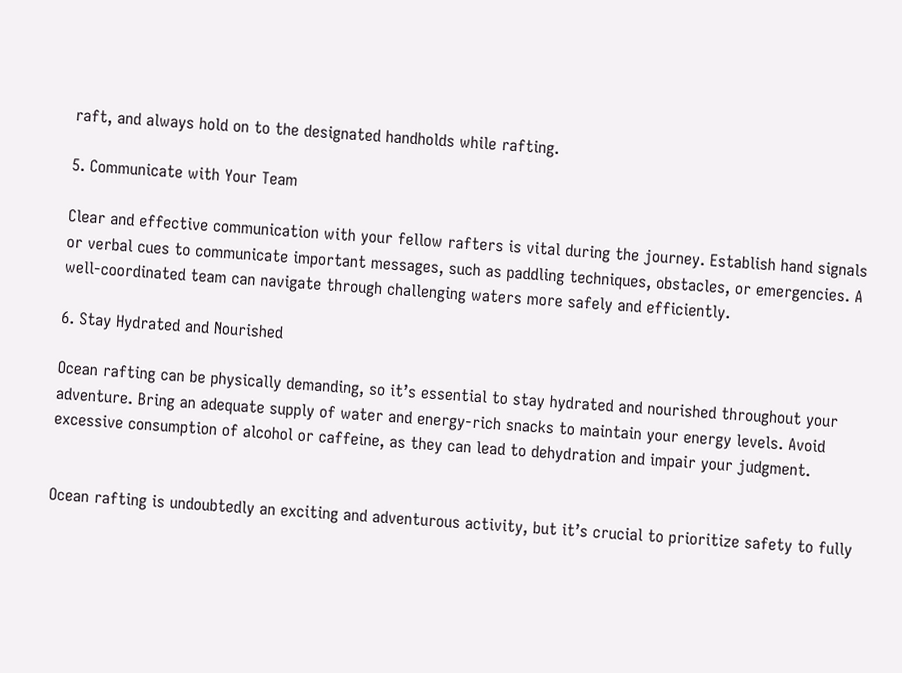raft, and always hold on to the designated handholds while rafting.

5. Communicate with Your Team

Clear and effective communication with your fellow rafters is vital during the journey. Establish hand signals or verbal cues to communicate important messages, such as paddling techniques, obstacles, or emergencies. A well-coordinated team can navigate through challenging waters more safely and efficiently.

6. Stay Hydrated and Nourished

Ocean rafting can be physically demanding, so it’s essential to stay hydrated and nourished throughout your adventure. Bring an adequate supply of water and energy-rich snacks to maintain your energy levels. Avoid excessive consumption of alcohol or caffeine, as they can lead to dehydration and impair your judgment.


Ocean rafting is undoubtedly an exciting and adventurous activity, but it’s crucial to prioritize safety to fully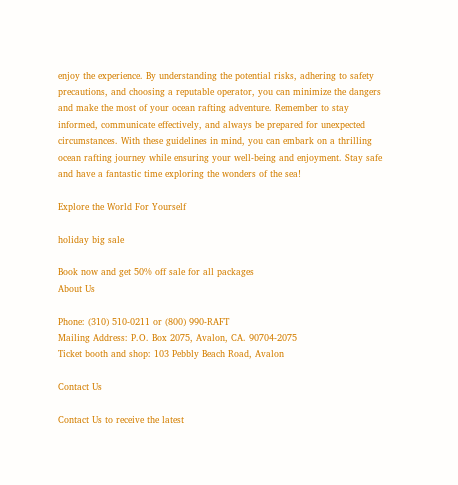enjoy the experience. By understanding the potential risks, adhering to safety precautions, and choosing a reputable operator, you can minimize the dangers and make the most of your ocean rafting adventure. Remember to stay informed, communicate effectively, and always be prepared for unexpected circumstances. With these guidelines in mind, you can embark on a thrilling ocean rafting journey while ensuring your well-being and enjoyment. Stay safe and have a fantastic time exploring the wonders of the sea!

Explore the World For Yourself

holiday big sale

Book now and get 50% off sale for all packages
About Us

Phone: (310) 510-0211 or (800) 990-RAFT
Mailing Address: P.O. Box 2075, Avalon, CA. 90704-2075
Ticket booth and shop: 103 Pebbly Beach Road, Avalon

Contact Us

Contact Us to receive the latest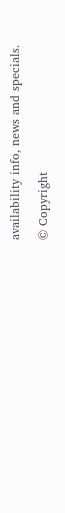availability info, news and specials.

© Copyright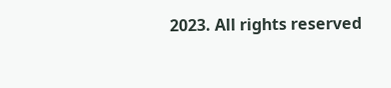2023. All rights reserved